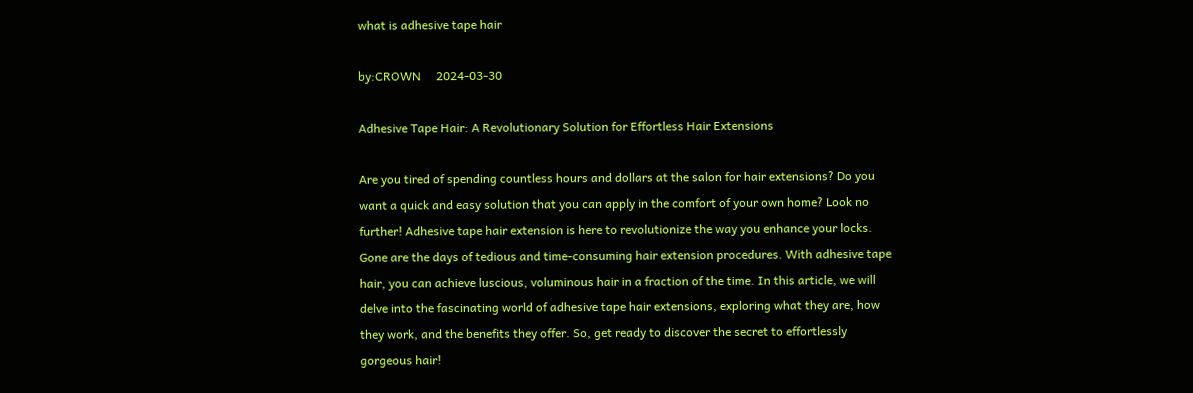what is adhesive tape hair

by:CROWN     2024-03-30

Adhesive Tape Hair: A Revolutionary Solution for Effortless Hair Extensions

Are you tired of spending countless hours and dollars at the salon for hair extensions? Do you want a quick and easy solution that you can apply in the comfort of your own home? Look no further! Adhesive tape hair extension is here to revolutionize the way you enhance your locks. Gone are the days of tedious and time-consuming hair extension procedures. With adhesive tape hair, you can achieve luscious, voluminous hair in a fraction of the time. In this article, we will delve into the fascinating world of adhesive tape hair extensions, exploring what they are, how they work, and the benefits they offer. So, get ready to discover the secret to effortlessly gorgeous hair!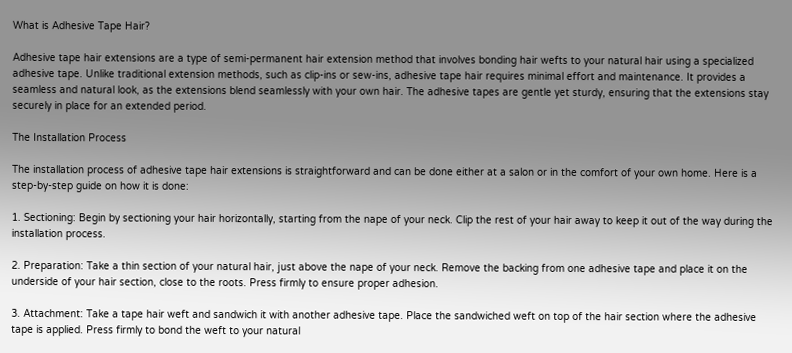What is Adhesive Tape Hair?

Adhesive tape hair extensions are a type of semi-permanent hair extension method that involves bonding hair wefts to your natural hair using a specialized adhesive tape. Unlike traditional extension methods, such as clip-ins or sew-ins, adhesive tape hair requires minimal effort and maintenance. It provides a seamless and natural look, as the extensions blend seamlessly with your own hair. The adhesive tapes are gentle yet sturdy, ensuring that the extensions stay securely in place for an extended period.

The Installation Process

The installation process of adhesive tape hair extensions is straightforward and can be done either at a salon or in the comfort of your own home. Here is a step-by-step guide on how it is done:

1. Sectioning: Begin by sectioning your hair horizontally, starting from the nape of your neck. Clip the rest of your hair away to keep it out of the way during the installation process.

2. Preparation: Take a thin section of your natural hair, just above the nape of your neck. Remove the backing from one adhesive tape and place it on the underside of your hair section, close to the roots. Press firmly to ensure proper adhesion.

3. Attachment: Take a tape hair weft and sandwich it with another adhesive tape. Place the sandwiched weft on top of the hair section where the adhesive tape is applied. Press firmly to bond the weft to your natural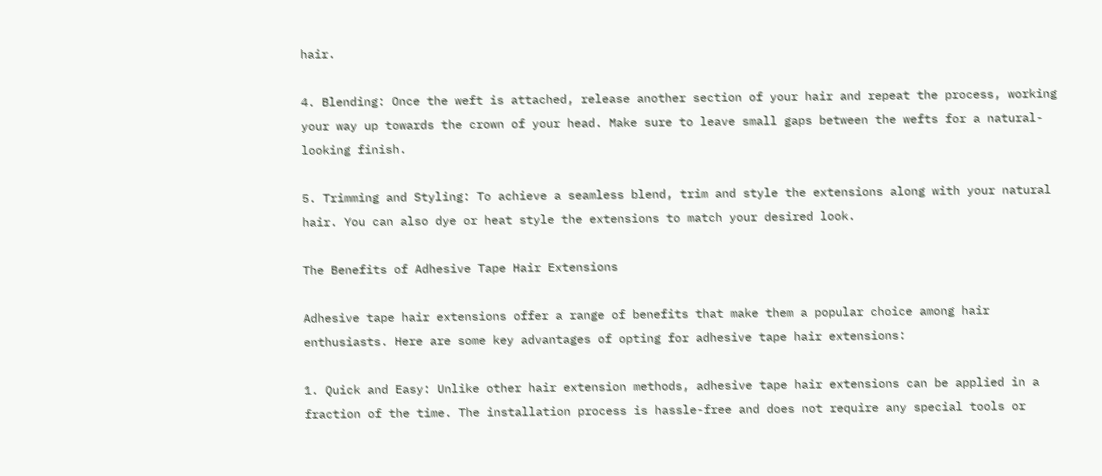hair.

4. Blending: Once the weft is attached, release another section of your hair and repeat the process, working your way up towards the crown of your head. Make sure to leave small gaps between the wefts for a natural-looking finish.

5. Trimming and Styling: To achieve a seamless blend, trim and style the extensions along with your natural hair. You can also dye or heat style the extensions to match your desired look.

The Benefits of Adhesive Tape Hair Extensions

Adhesive tape hair extensions offer a range of benefits that make them a popular choice among hair enthusiasts. Here are some key advantages of opting for adhesive tape hair extensions:

1. Quick and Easy: Unlike other hair extension methods, adhesive tape hair extensions can be applied in a fraction of the time. The installation process is hassle-free and does not require any special tools or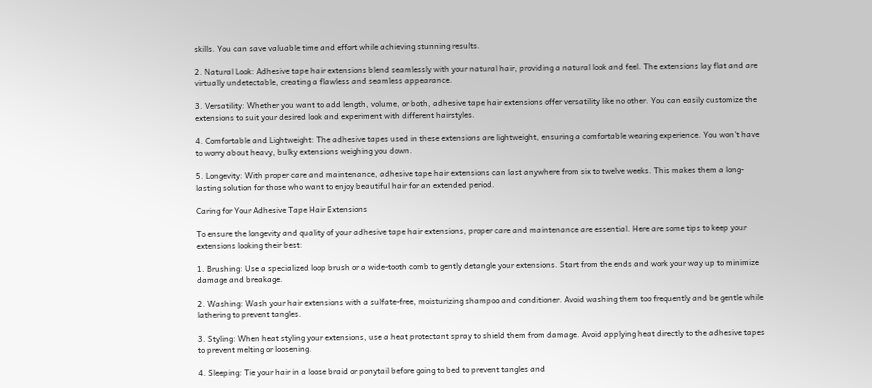skills. You can save valuable time and effort while achieving stunning results.

2. Natural Look: Adhesive tape hair extensions blend seamlessly with your natural hair, providing a natural look and feel. The extensions lay flat and are virtually undetectable, creating a flawless and seamless appearance.

3. Versatility: Whether you want to add length, volume, or both, adhesive tape hair extensions offer versatility like no other. You can easily customize the extensions to suit your desired look and experiment with different hairstyles.

4. Comfortable and Lightweight: The adhesive tapes used in these extensions are lightweight, ensuring a comfortable wearing experience. You won't have to worry about heavy, bulky extensions weighing you down.

5. Longevity: With proper care and maintenance, adhesive tape hair extensions can last anywhere from six to twelve weeks. This makes them a long-lasting solution for those who want to enjoy beautiful hair for an extended period.

Caring for Your Adhesive Tape Hair Extensions

To ensure the longevity and quality of your adhesive tape hair extensions, proper care and maintenance are essential. Here are some tips to keep your extensions looking their best:

1. Brushing: Use a specialized loop brush or a wide-tooth comb to gently detangle your extensions. Start from the ends and work your way up to minimize damage and breakage.

2. Washing: Wash your hair extensions with a sulfate-free, moisturizing shampoo and conditioner. Avoid washing them too frequently and be gentle while lathering to prevent tangles.

3. Styling: When heat styling your extensions, use a heat protectant spray to shield them from damage. Avoid applying heat directly to the adhesive tapes to prevent melting or loosening.

4. Sleeping: Tie your hair in a loose braid or ponytail before going to bed to prevent tangles and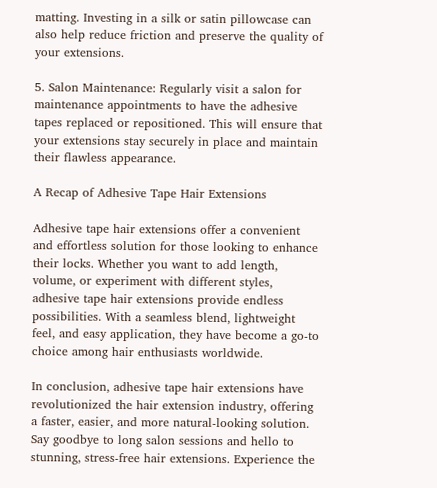matting. Investing in a silk or satin pillowcase can also help reduce friction and preserve the quality of your extensions.

5. Salon Maintenance: Regularly visit a salon for maintenance appointments to have the adhesive tapes replaced or repositioned. This will ensure that your extensions stay securely in place and maintain their flawless appearance.

A Recap of Adhesive Tape Hair Extensions

Adhesive tape hair extensions offer a convenient and effortless solution for those looking to enhance their locks. Whether you want to add length, volume, or experiment with different styles, adhesive tape hair extensions provide endless possibilities. With a seamless blend, lightweight feel, and easy application, they have become a go-to choice among hair enthusiasts worldwide.

In conclusion, adhesive tape hair extensions have revolutionized the hair extension industry, offering a faster, easier, and more natural-looking solution. Say goodbye to long salon sessions and hello to stunning, stress-free hair extensions. Experience the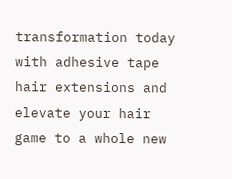transformation today with adhesive tape hair extensions and elevate your hair game to a whole new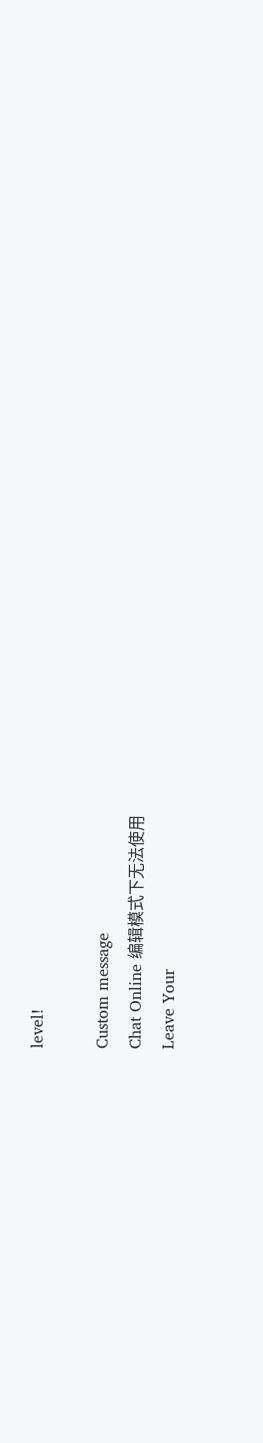level!

Custom message
Chat Online 编辑模式下无法使用
Leave Your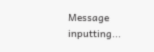Message inputting...